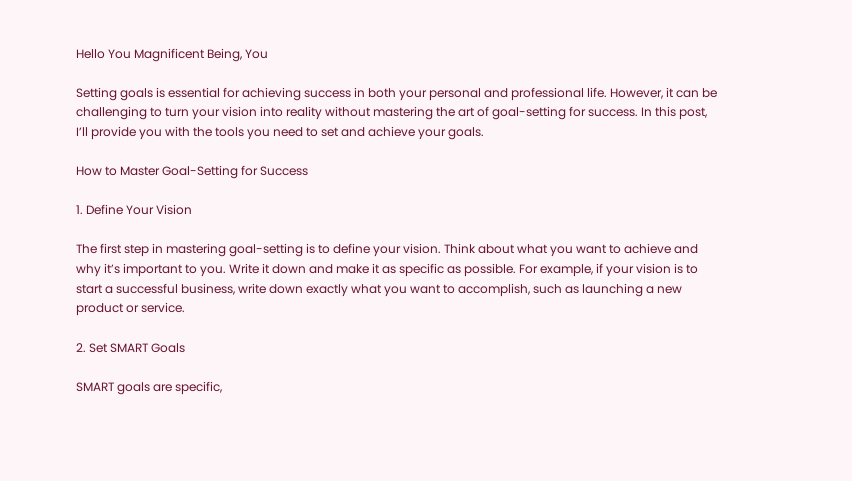Hello You Magnificent Being, You

Setting goals is essential for achieving success in both your personal and professional life. However, it can be challenging to turn your vision into reality without mastering the art of goal-setting for success. In this post, I’ll provide you with the tools you need to set and achieve your goals.

How to Master Goal-Setting for Success

1. Define Your Vision

The first step in mastering goal-setting is to define your vision. Think about what you want to achieve and why it’s important to you. Write it down and make it as specific as possible. For example, if your vision is to start a successful business, write down exactly what you want to accomplish, such as launching a new product or service.

2. Set SMART Goals

SMART goals are specific,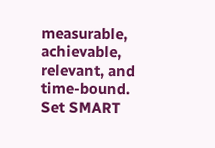measurable, achievable, relevant, and time-bound. Set SMART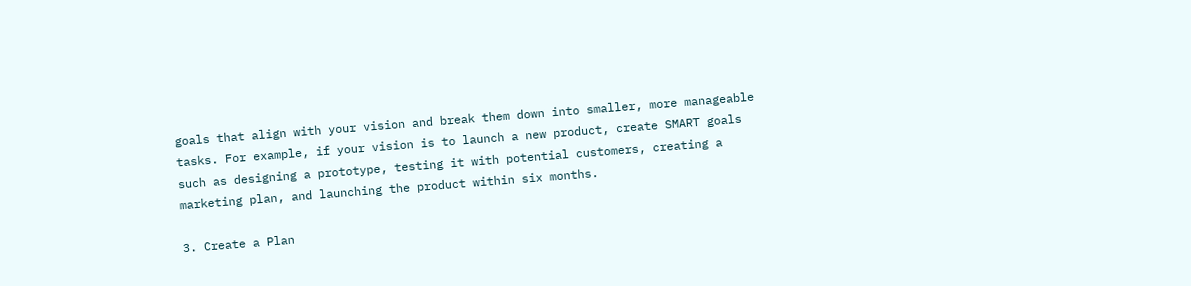goals that align with your vision and break them down into smaller, more manageable tasks. For example, if your vision is to launch a new product, create SMART goals such as designing a prototype, testing it with potential customers, creating a marketing plan, and launching the product within six months.

3. Create a Plan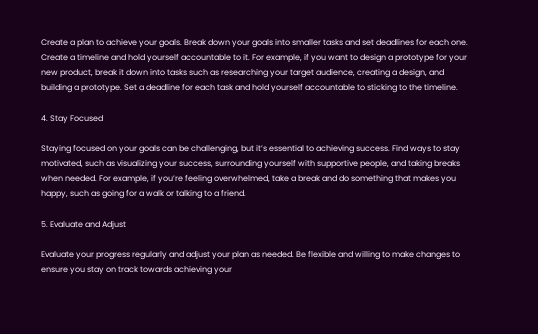Create a plan to achieve your goals. Break down your goals into smaller tasks and set deadlines for each one. Create a timeline and hold yourself accountable to it. For example, if you want to design a prototype for your new product, break it down into tasks such as researching your target audience, creating a design, and building a prototype. Set a deadline for each task and hold yourself accountable to sticking to the timeline.

4. Stay Focused

Staying focused on your goals can be challenging, but it’s essential to achieving success. Find ways to stay motivated, such as visualizing your success, surrounding yourself with supportive people, and taking breaks when needed. For example, if you’re feeling overwhelmed, take a break and do something that makes you happy, such as going for a walk or talking to a friend.

5. Evaluate and Adjust

Evaluate your progress regularly and adjust your plan as needed. Be flexible and willing to make changes to ensure you stay on track towards achieving your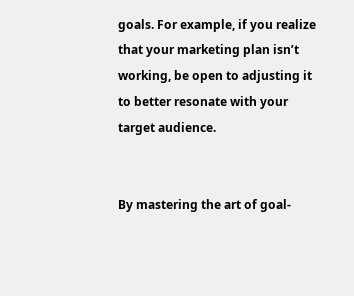goals. For example, if you realize that your marketing plan isn’t working, be open to adjusting it to better resonate with your target audience.


By mastering the art of goal-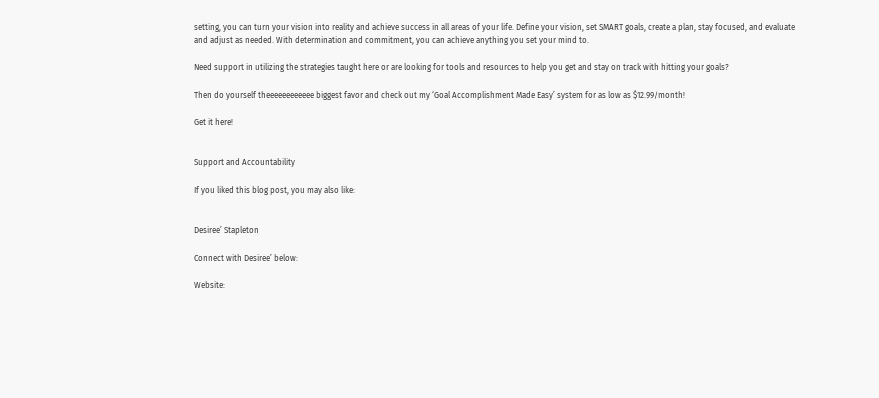setting, you can turn your vision into reality and achieve success in all areas of your life. Define your vision, set SMART goals, create a plan, stay focused, and evaluate and adjust as needed. With determination and commitment, you can achieve anything you set your mind to.

Need support in utilizing the strategies taught here or are looking for tools and resources to help you get and stay on track with hitting your goals?

Then do yourself theeeeeeeeeeee biggest favor and check out my ‘Goal Accomplishment Made Easy’ system for as low as $12.99/month!

Get it here!


Support and Accountability

If you liked this blog post, you may also like:


Desiree’ Stapleton

Connect with Desiree’ below:

Website: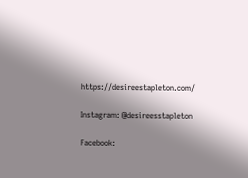https://desireestapleton.com/

Instagram: @desireesstapleton

Facebook: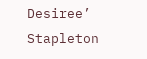Desiree’ Stapleton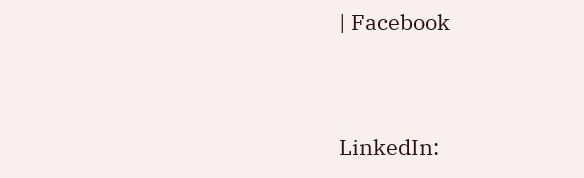| Facebook


LinkedIn: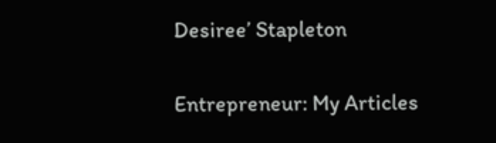Desiree’ Stapleton

Entrepreneur: My Articles